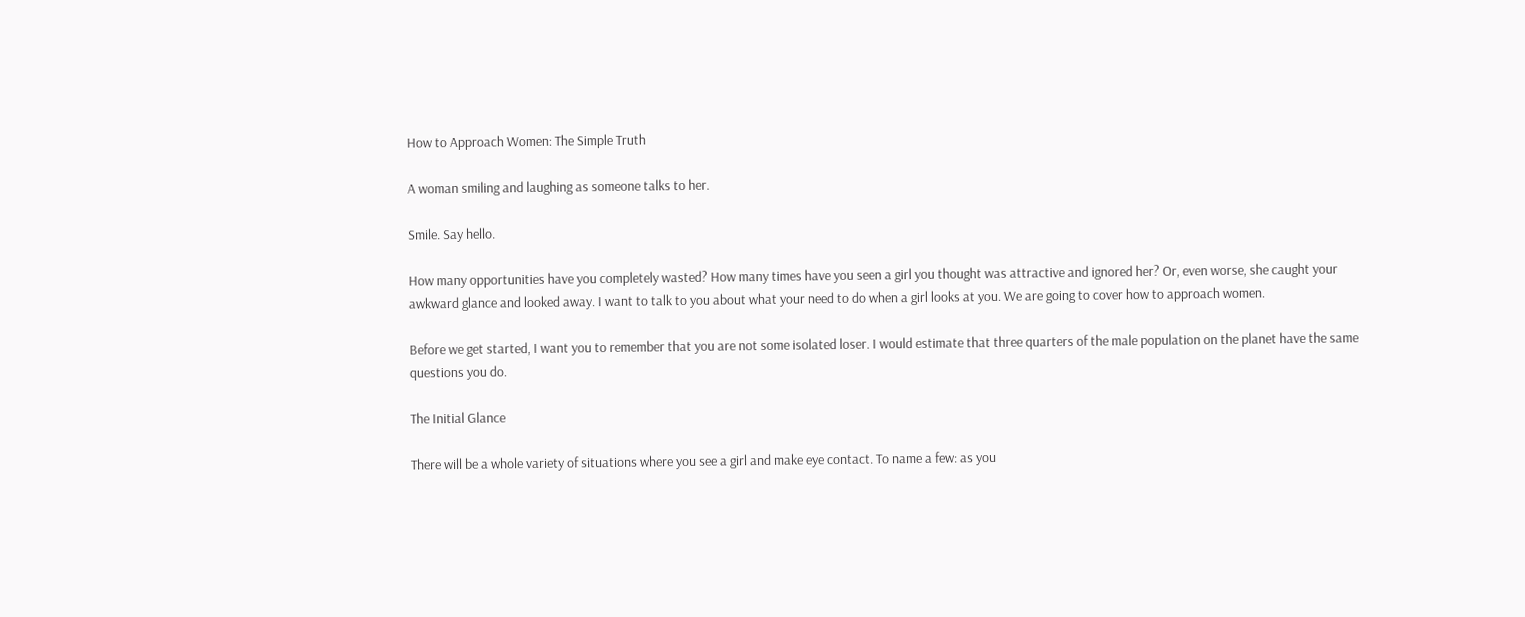How to Approach Women: The Simple Truth

A woman smiling and laughing as someone talks to her.

Smile. Say hello.

How many opportunities have you completely wasted? How many times have you seen a girl you thought was attractive and ignored her? Or, even worse, she caught your awkward glance and looked away. I want to talk to you about what your need to do when a girl looks at you. We are going to cover how to approach women.

Before we get started, I want you to remember that you are not some isolated loser. I would estimate that three quarters of the male population on the planet have the same questions you do.

The Initial Glance

There will be a whole variety of situations where you see a girl and make eye contact. To name a few: as you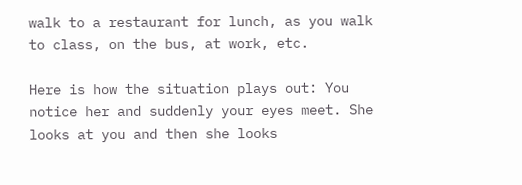walk to a restaurant for lunch, as you walk to class, on the bus, at work, etc.

Here is how the situation plays out: You notice her and suddenly your eyes meet. She looks at you and then she looks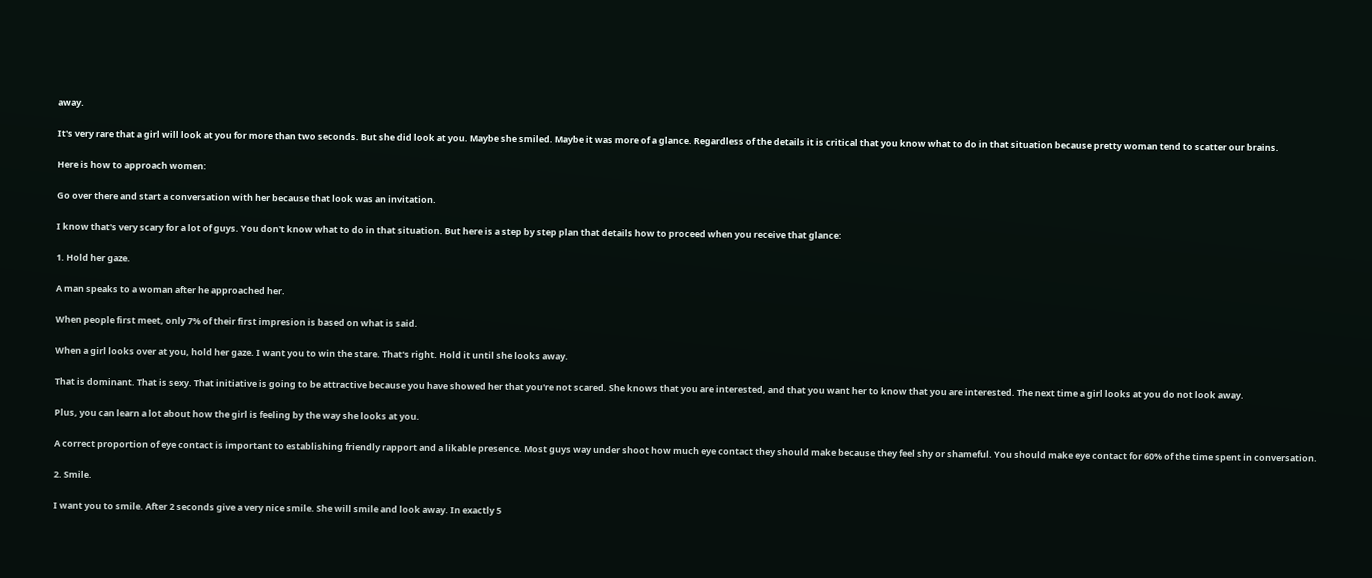away.

It's very rare that a girl will look at you for more than two seconds. But she did look at you. Maybe she smiled. Maybe it was more of a glance. Regardless of the details it is critical that you know what to do in that situation because pretty woman tend to scatter our brains.

Here is how to approach women:

Go over there and start a conversation with her because that look was an invitation.

I know that's very scary for a lot of guys. You don't know what to do in that situation. But here is a step by step plan that details how to proceed when you receive that glance:

1. Hold her gaze.

A man speaks to a woman after he approached her.

When people first meet, only 7% of their first impresion is based on what is said.

When a girl looks over at you, hold her gaze. I want you to win the stare. That's right. Hold it until she looks away.

That is dominant. That is sexy. That initiative is going to be attractive because you have showed her that you're not scared. She knows that you are interested, and that you want her to know that you are interested. The next time a girl looks at you do not look away.

Plus, you can learn a lot about how the girl is feeling by the way she looks at you.

A correct proportion of eye contact is important to establishing friendly rapport and a likable presence. Most guys way under shoot how much eye contact they should make because they feel shy or shameful. You should make eye contact for 60% of the time spent in conversation.

2. Smile.

I want you to smile. After 2 seconds give a very nice smile. She will smile and look away. In exactly 5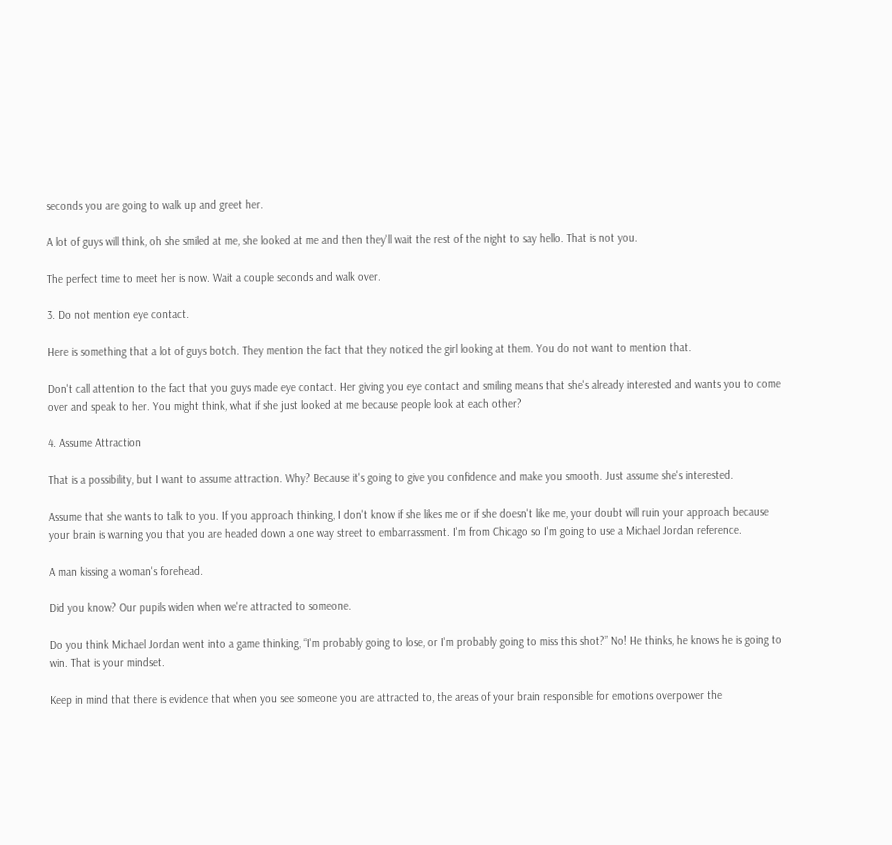seconds you are going to walk up and greet her.

A lot of guys will think, oh she smiled at me, she looked at me and then they'll wait the rest of the night to say hello. That is not you.

The perfect time to meet her is now. Wait a couple seconds and walk over.

3. Do not mention eye contact.

Here is something that a lot of guys botch. They mention the fact that they noticed the girl looking at them. You do not want to mention that.

Don't call attention to the fact that you guys made eye contact. Her giving you eye contact and smiling means that she's already interested and wants you to come over and speak to her. You might think, what if she just looked at me because people look at each other?

4. Assume Attraction

That is a possibility, but I want to assume attraction. Why? Because it's going to give you confidence and make you smooth. Just assume she's interested.

Assume that she wants to talk to you. If you approach thinking, I don't know if she likes me or if she doesn't like me, your doubt will ruin your approach because your brain is warning you that you are headed down a one way street to embarrassment. I'm from Chicago so I'm going to use a Michael Jordan reference.

A man kissing a woman's forehead.

Did you know? Our pupils widen when we're attracted to someone.

Do you think Michael Jordan went into a game thinking, “I'm probably going to lose, or I'm probably going to miss this shot?” No! He thinks, he knows he is going to win. That is your mindset.

Keep in mind that there is evidence that when you see someone you are attracted to, the areas of your brain responsible for emotions overpower the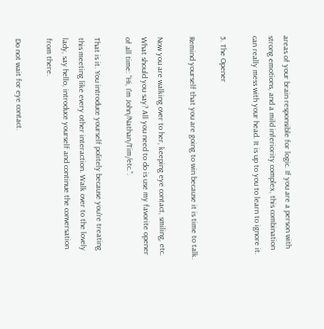areas of your brain responsible for logic. If you are a person with strong emotions, and a mild inferiority complex, this combination can really mess with your head. It is up to you to learn to ignore it.

5. The Opener

Remind yourself that you are going to win because it is time to talk.

Now you are walking over to her, keeping eye contact, smiling, etc. What should you say? All you need to do is use my favorite opener of all time: “Hi, I'm John/Nathan/Tim/etc.”.

That is it. You introduce yourself politely because you're treating this meeting like every other interaction. Walk over to the lovely lady, say hello, introduce yourself and continue the conversation from there.

Do not wait for eye contact.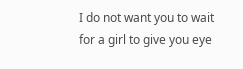I do not want you to wait for a girl to give you eye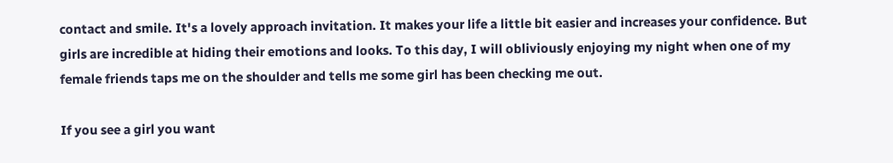contact and smile. It's a lovely approach invitation. It makes your life a little bit easier and increases your confidence. But girls are incredible at hiding their emotions and looks. To this day, I will obliviously enjoying my night when one of my female friends taps me on the shoulder and tells me some girl has been checking me out.

If you see a girl you want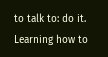to talk to: do it. Learning how to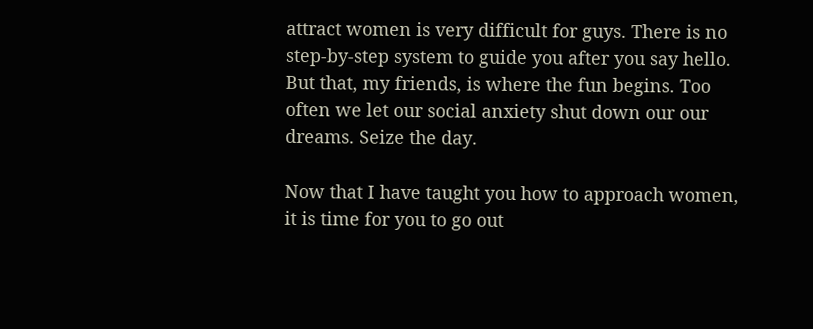attract women is very difficult for guys. There is no step-by-step system to guide you after you say hello. But that, my friends, is where the fun begins. Too often we let our social anxiety shut down our our dreams. Seize the day.

Now that I have taught you how to approach women, it is time for you to go out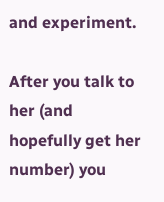and experiment.

After you talk to her (and hopefully get her number) you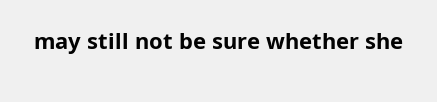may still not be sure whether she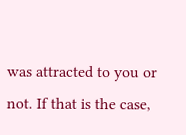was attracted to you or not. If that is the case,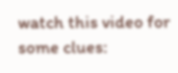watch this video for some clues: